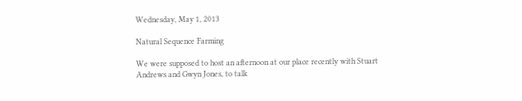Wednesday, May 1, 2013

Natural Sequence Farming

We were supposed to host an afternoon at our place recently with Stuart Andrews and Gwyn Jones, to talk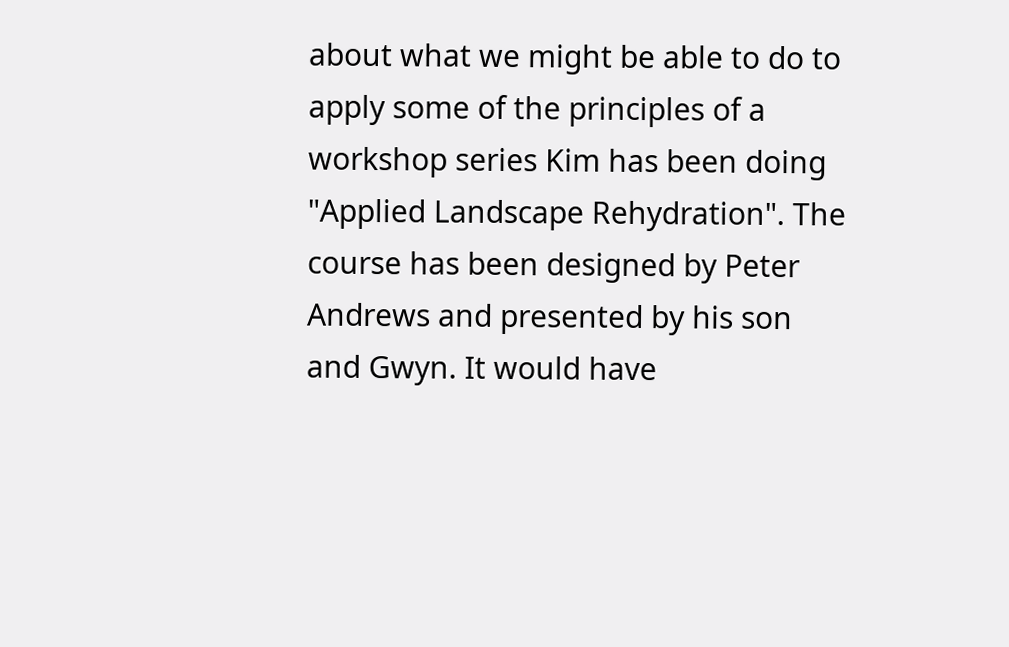about what we might be able to do to apply some of the principles of a workshop series Kim has been doing "Applied Landscape Rehydration". The course has been designed by Peter Andrews and presented by his son and Gwyn. It would have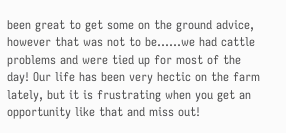been great to get some on the ground advice, however that was not to be......we had cattle problems and were tied up for most of the day! Our life has been very hectic on the farm lately, but it is frustrating when you get an opportunity like that and miss out!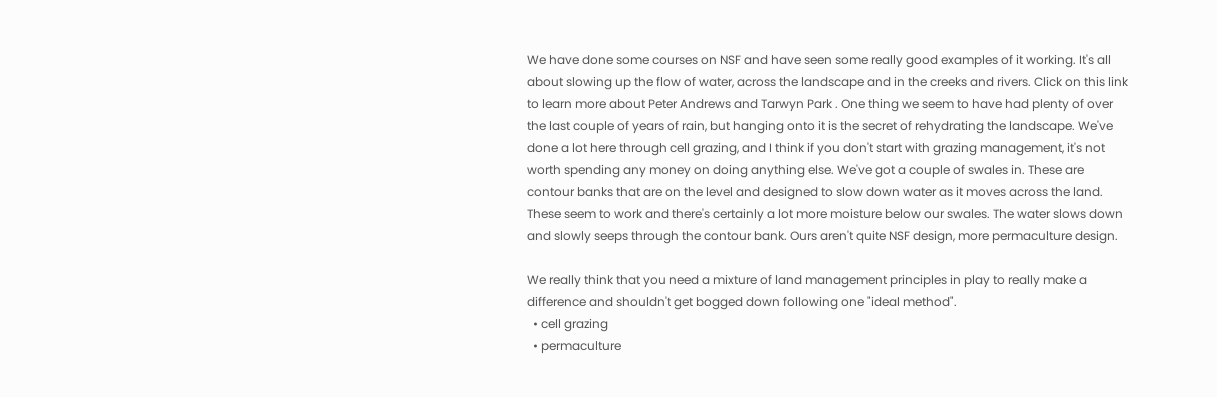We have done some courses on NSF and have seen some really good examples of it working. It's all about slowing up the flow of water, across the landscape and in the creeks and rivers. Click on this link to learn more about Peter Andrews and Tarwyn Park . One thing we seem to have had plenty of over the last couple of years of rain, but hanging onto it is the secret of rehydrating the landscape. We've done a lot here through cell grazing, and I think if you don't start with grazing management, it's not worth spending any money on doing anything else. We've got a couple of swales in. These are contour banks that are on the level and designed to slow down water as it moves across the land. These seem to work and there's certainly a lot more moisture below our swales. The water slows down and slowly seeps through the contour bank. Ours aren't quite NSF design, more permaculture design.

We really think that you need a mixture of land management principles in play to really make a difference and shouldn't get bogged down following one "ideal method".
  • cell grazing
  • permaculture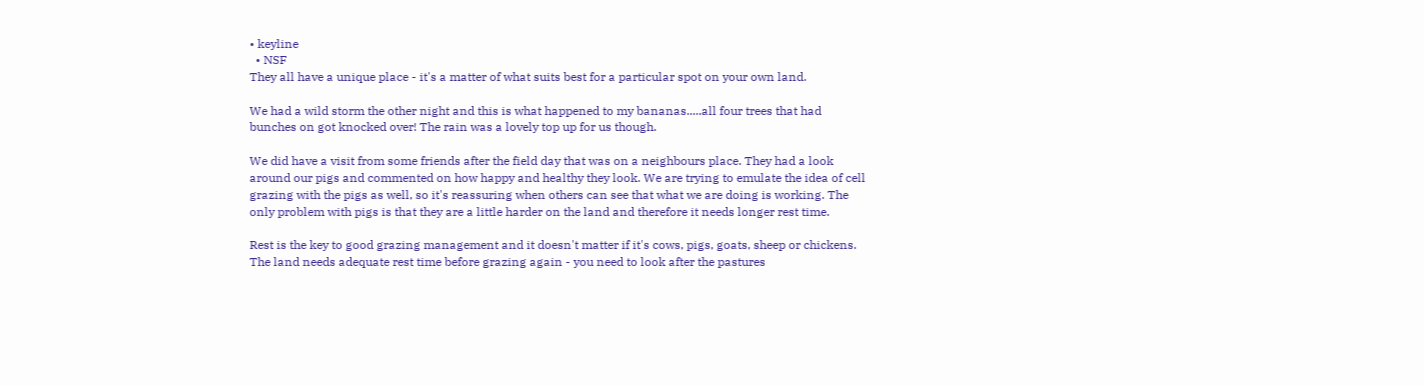• keyline
  • NSF
They all have a unique place - it's a matter of what suits best for a particular spot on your own land.

We had a wild storm the other night and this is what happened to my bananas.....all four trees that had bunches on got knocked over! The rain was a lovely top up for us though.

We did have a visit from some friends after the field day that was on a neighbours place. They had a look around our pigs and commented on how happy and healthy they look. We are trying to emulate the idea of cell grazing with the pigs as well, so it's reassuring when others can see that what we are doing is working. The only problem with pigs is that they are a little harder on the land and therefore it needs longer rest time.

Rest is the key to good grazing management and it doesn't matter if it's cows, pigs, goats, sheep or chickens. The land needs adequate rest time before grazing again - you need to look after the pastures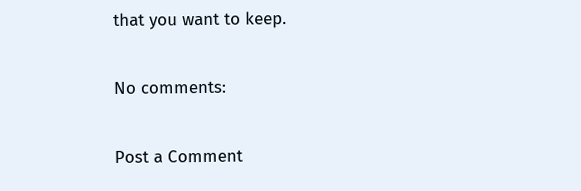that you want to keep.

No comments:

Post a Comment